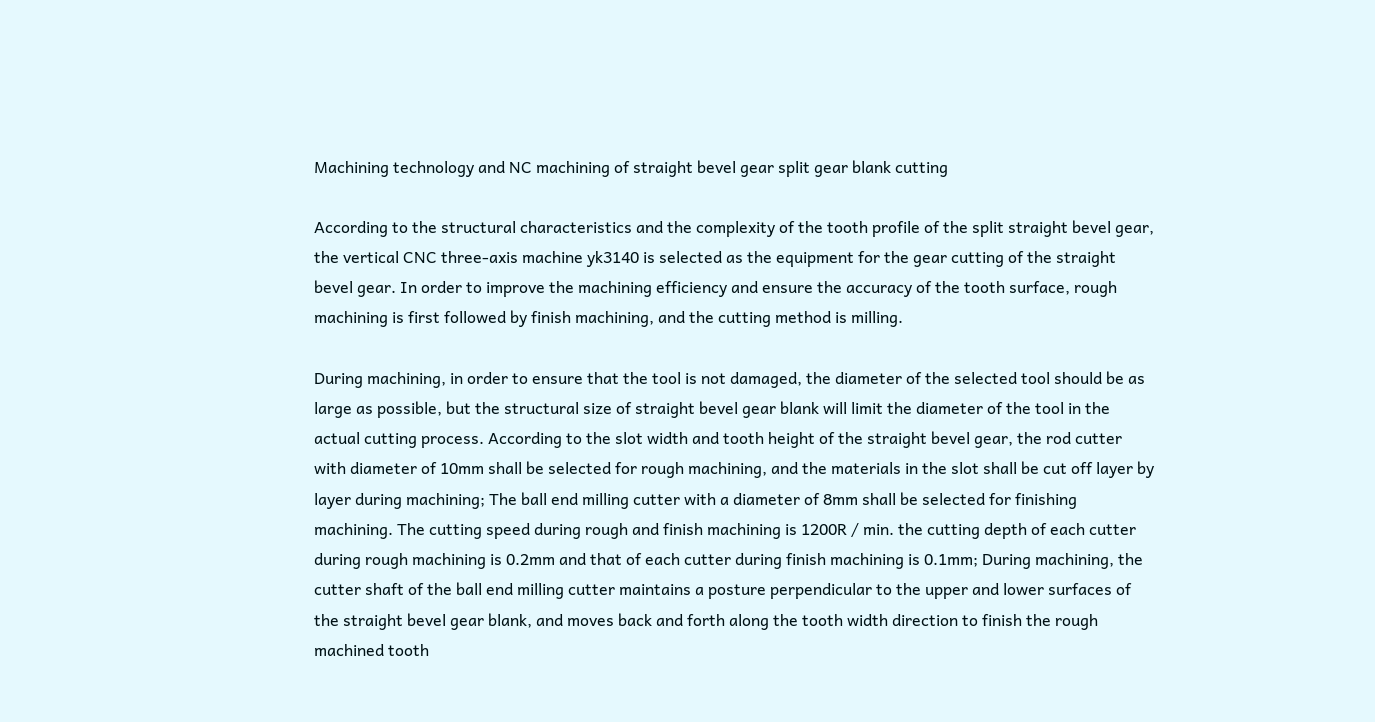Machining technology and NC machining of straight bevel gear split gear blank cutting

According to the structural characteristics and the complexity of the tooth profile of the split straight bevel gear, the vertical CNC three-axis machine yk3140 is selected as the equipment for the gear cutting of the straight bevel gear. In order to improve the machining efficiency and ensure the accuracy of the tooth surface, rough machining is first followed by finish machining, and the cutting method is milling.

During machining, in order to ensure that the tool is not damaged, the diameter of the selected tool should be as large as possible, but the structural size of straight bevel gear blank will limit the diameter of the tool in the actual cutting process. According to the slot width and tooth height of the straight bevel gear, the rod cutter with diameter of 10mm shall be selected for rough machining, and the materials in the slot shall be cut off layer by layer during machining; The ball end milling cutter with a diameter of 8mm shall be selected for finishing machining. The cutting speed during rough and finish machining is 1200R / min. the cutting depth of each cutter during rough machining is 0.2mm and that of each cutter during finish machining is 0.1mm; During machining, the cutter shaft of the ball end milling cutter maintains a posture perpendicular to the upper and lower surfaces of the straight bevel gear blank, and moves back and forth along the tooth width direction to finish the rough machined tooth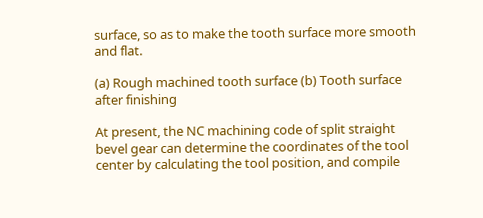surface, so as to make the tooth surface more smooth and flat.

(a) Rough machined tooth surface (b) Tooth surface after finishing

At present, the NC machining code of split straight bevel gear can determine the coordinates of the tool center by calculating the tool position, and compile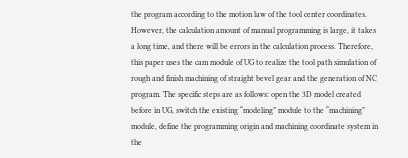the program according to the motion law of the tool center coordinates. However, the calculation amount of manual programming is large, it takes a long time, and there will be errors in the calculation process. Therefore, this paper uses the cam module of UG to realize the tool path simulation of rough and finish machining of straight bevel gear and the generation of NC program. The specific steps are as follows: open the 3D model created before in UG, switch the existing “modeling” module to the “machining” module, define the programming origin and machining coordinate system in the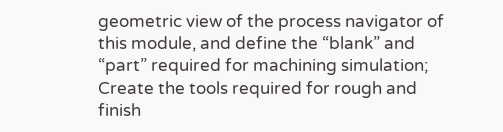geometric view of the process navigator of this module, and define the “blank” and “part” required for machining simulation; Create the tools required for rough and finish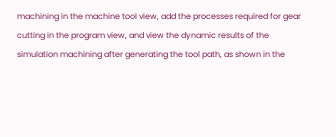machining in the machine tool view, add the processes required for gear cutting in the program view, and view the dynamic results of the simulation machining after generating the tool path, as shown in the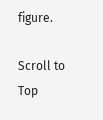figure.

Scroll to Top